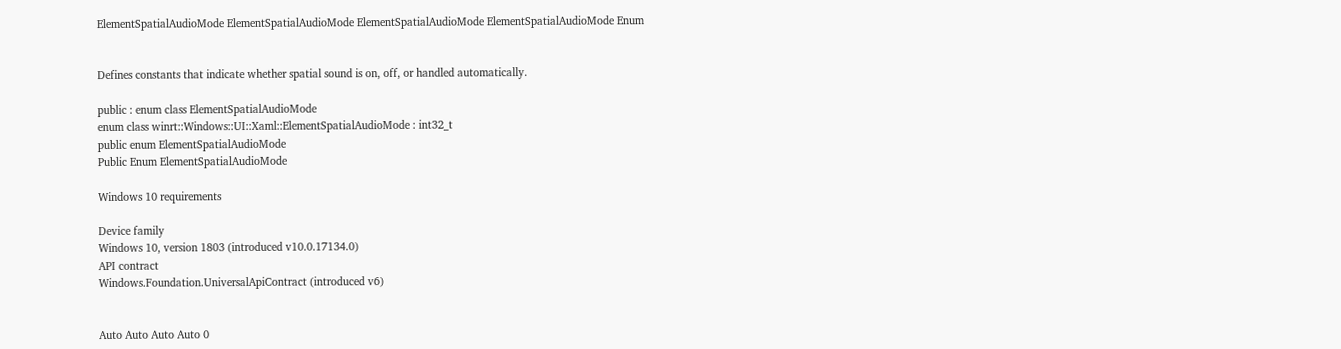ElementSpatialAudioMode ElementSpatialAudioMode ElementSpatialAudioMode ElementSpatialAudioMode Enum


Defines constants that indicate whether spatial sound is on, off, or handled automatically.

public : enum class ElementSpatialAudioMode
enum class winrt::Windows::UI::Xaml::ElementSpatialAudioMode : int32_t
public enum ElementSpatialAudioMode
Public Enum ElementSpatialAudioMode

Windows 10 requirements

Device family
Windows 10, version 1803 (introduced v10.0.17134.0)
API contract
Windows.Foundation.UniversalApiContract (introduced v6)


Auto Auto Auto Auto 0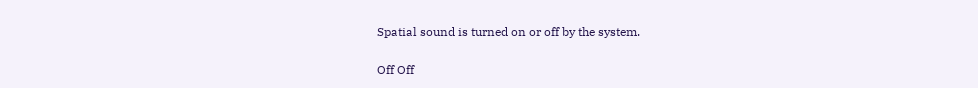Spatial sound is turned on or off by the system.

Off Off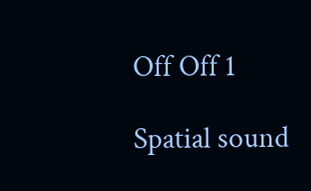Off Off 1

Spatial sound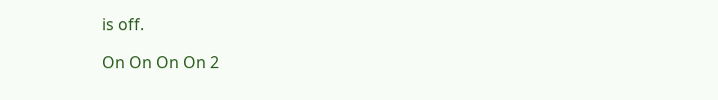is off.

On On On On 2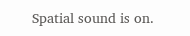Spatial sound is on.